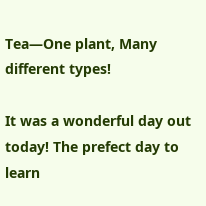Tea—One plant, Many different types!

It was a wonderful day out today! The prefect day to learn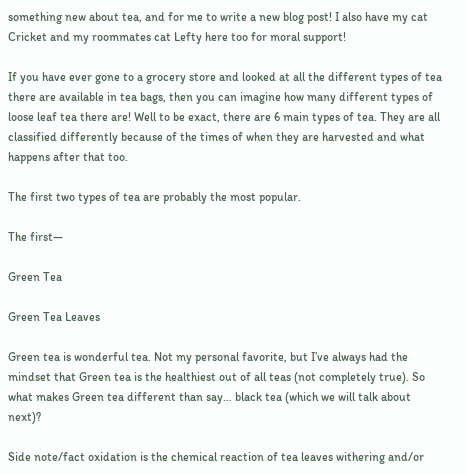something new about tea, and for me to write a new blog post! I also have my cat Cricket and my roommates cat Lefty here too for moral support!

If you have ever gone to a grocery store and looked at all the different types of tea there are available in tea bags, then you can imagine how many different types of loose leaf tea there are! Well to be exact, there are 6 main types of tea. They are all classified differently because of the times of when they are harvested and what happens after that too.

The first two types of tea are probably the most popular.

The first—

Green Tea

Green Tea Leaves

Green tea is wonderful tea. Not my personal favorite, but I’ve always had the mindset that Green tea is the healthiest out of all teas (not completely true). So what makes Green tea different than say… black tea (which we will talk about next)?

Side note/fact oxidation is the chemical reaction of tea leaves withering and/or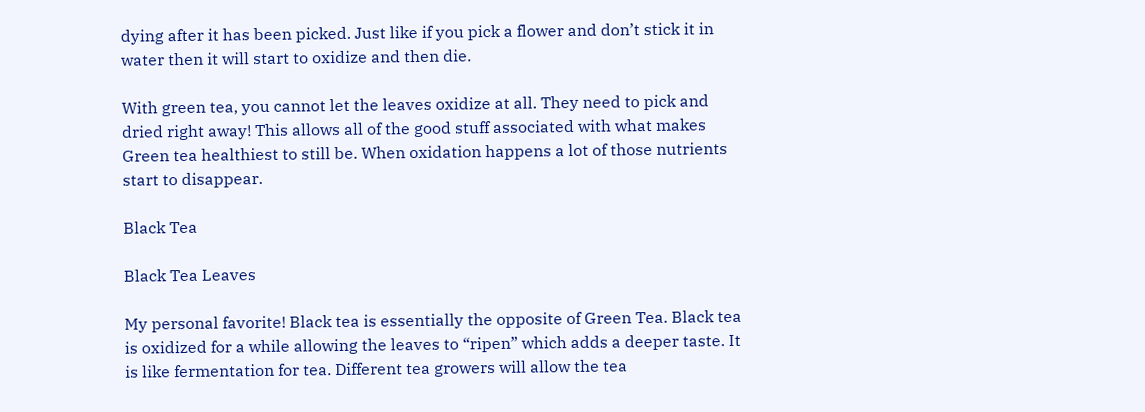dying after it has been picked. Just like if you pick a flower and don’t stick it in water then it will start to oxidize and then die.

With green tea, you cannot let the leaves oxidize at all. They need to pick and dried right away! This allows all of the good stuff associated with what makes Green tea healthiest to still be. When oxidation happens a lot of those nutrients start to disappear.

Black Tea

Black Tea Leaves

My personal favorite! Black tea is essentially the opposite of Green Tea. Black tea is oxidized for a while allowing the leaves to “ripen” which adds a deeper taste. It is like fermentation for tea. Different tea growers will allow the tea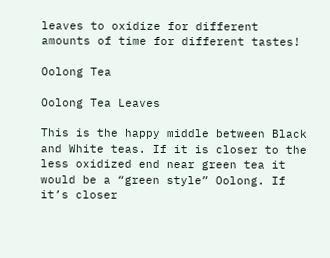leaves to oxidize for different amounts of time for different tastes!

Oolong Tea

Oolong Tea Leaves

This is the happy middle between Black and White teas. If it is closer to the less oxidized end near green tea it would be a “green style” Oolong. If it’s closer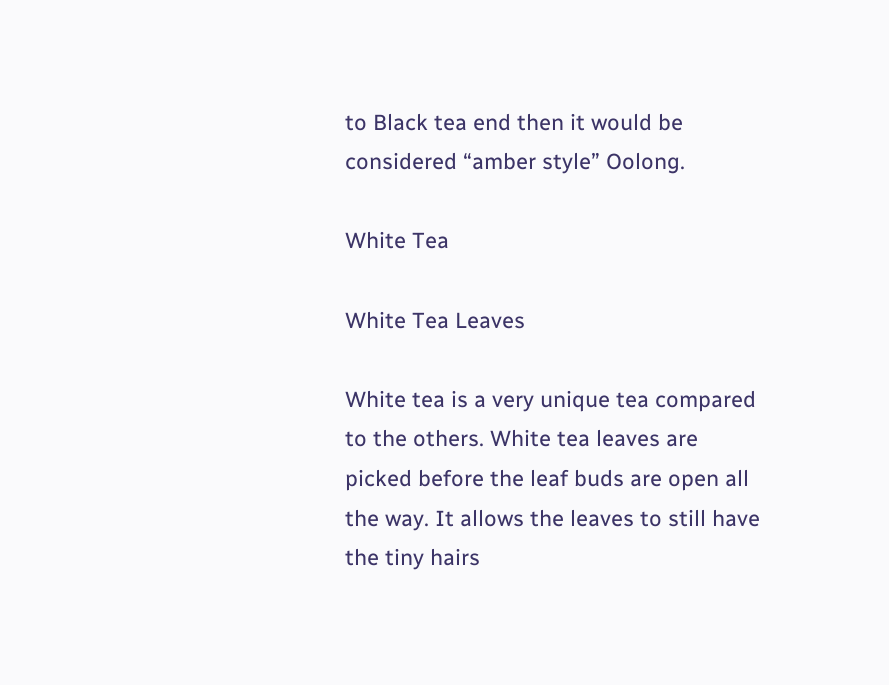to Black tea end then it would be considered “amber style” Oolong.

White Tea

White Tea Leaves

White tea is a very unique tea compared to the others. White tea leaves are picked before the leaf buds are open all the way. It allows the leaves to still have the tiny hairs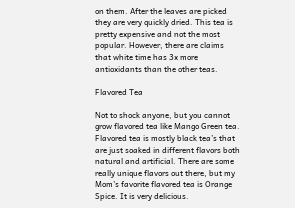on them. After the leaves are picked they are very quickly dried. This tea is pretty expensive and not the most popular. However, there are claims that white time has 3x more antioxidants than the other teas.

Flavored Tea

Not to shock anyone, but you cannot grow flavored tea like Mango Green tea. Flavored tea is mostly black tea’s that are just soaked in different flavors both natural and artificial. There are some really unique flavors out there, but my Mom’s favorite flavored tea is Orange Spice. It is very delicious.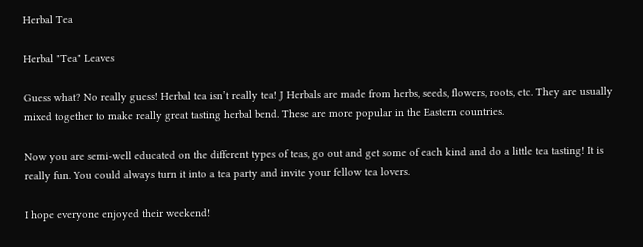Herbal Tea

Herbal "Tea" Leaves

Guess what? No really guess! Herbal tea isn’t really tea! J Herbals are made from herbs, seeds, flowers, roots, etc. They are usually mixed together to make really great tasting herbal bend. These are more popular in the Eastern countries.

Now you are semi-well educated on the different types of teas, go out and get some of each kind and do a little tea tasting! It is really fun. You could always turn it into a tea party and invite your fellow tea lovers.

I hope everyone enjoyed their weekend!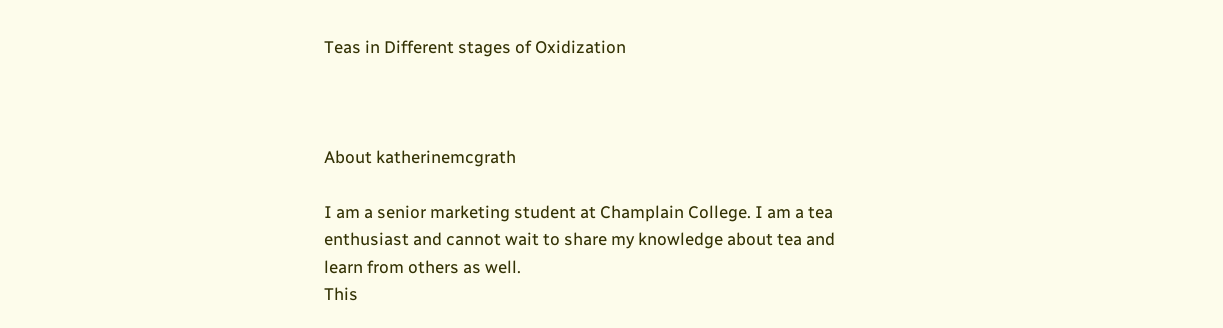Teas in Different stages of Oxidization



About katherinemcgrath

I am a senior marketing student at Champlain College. I am a tea enthusiast and cannot wait to share my knowledge about tea and learn from others as well.
This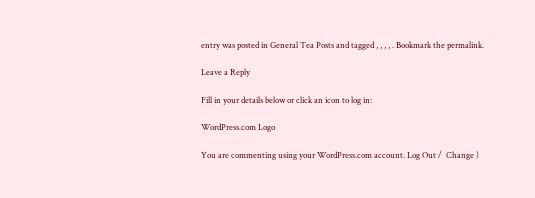entry was posted in General Tea Posts and tagged , , , , . Bookmark the permalink.

Leave a Reply

Fill in your details below or click an icon to log in:

WordPress.com Logo

You are commenting using your WordPress.com account. Log Out /  Change )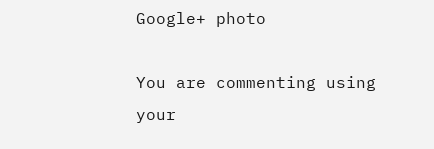Google+ photo

You are commenting using your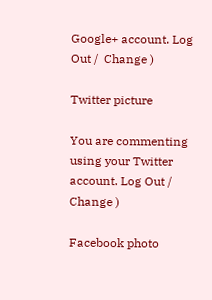Google+ account. Log Out /  Change )

Twitter picture

You are commenting using your Twitter account. Log Out /  Change )

Facebook photo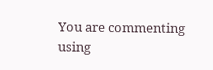You are commenting using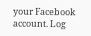your Facebook account. Log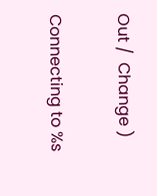Out /  Change )

Connecting to %s